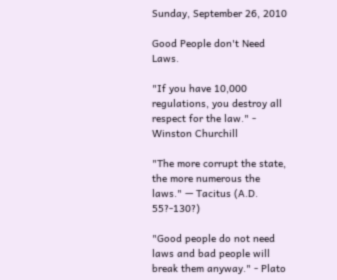Sunday, September 26, 2010

Good People don't Need Laws.

"If you have 10,000 regulations, you destroy all respect for the law." - Winston Churchill

"The more corrupt the state, the more numerous the laws." — Tacitus (A.D. 55?-130?)

"Good people do not need laws and bad people will break them anyway." - Plato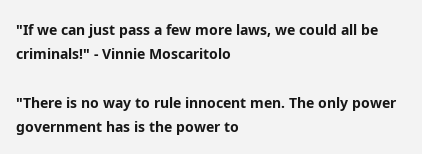"If we can just pass a few more laws, we could all be criminals!" - Vinnie Moscaritolo

"There is no way to rule innocent men. The only power government has is the power to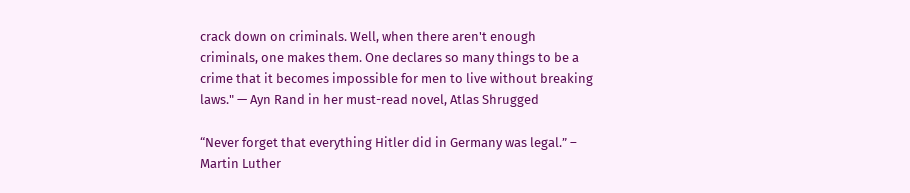crack down on criminals. Well, when there aren't enough criminals, one makes them. One declares so many things to be a crime that it becomes impossible for men to live without breaking laws." — Ayn Rand in her must-read novel, Atlas Shrugged

“Never forget that everything Hitler did in Germany was legal.” – Martin Luther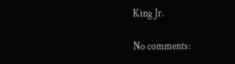King Jr.

No comments: